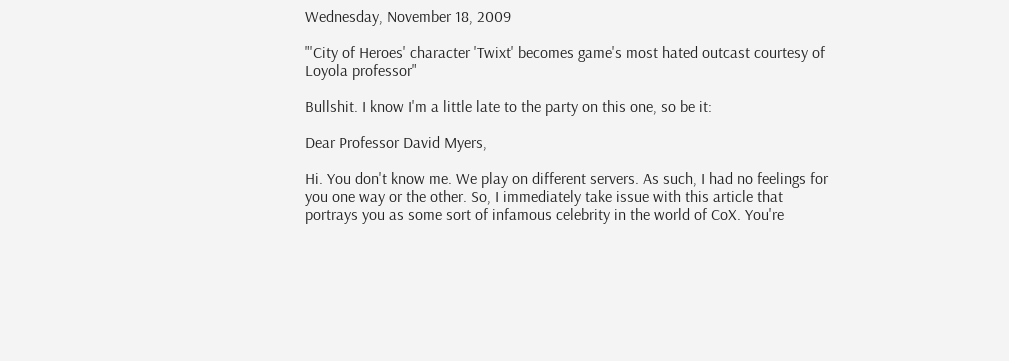Wednesday, November 18, 2009

"'City of Heroes' character 'Twixt' becomes game's most hated outcast courtesy of Loyola professor"

Bullshit. I know I'm a little late to the party on this one, so be it:

Dear Professor David Myers,

Hi. You don't know me. We play on different servers. As such, I had no feelings for you one way or the other. So, I immediately take issue with this article that portrays you as some sort of infamous celebrity in the world of CoX. You're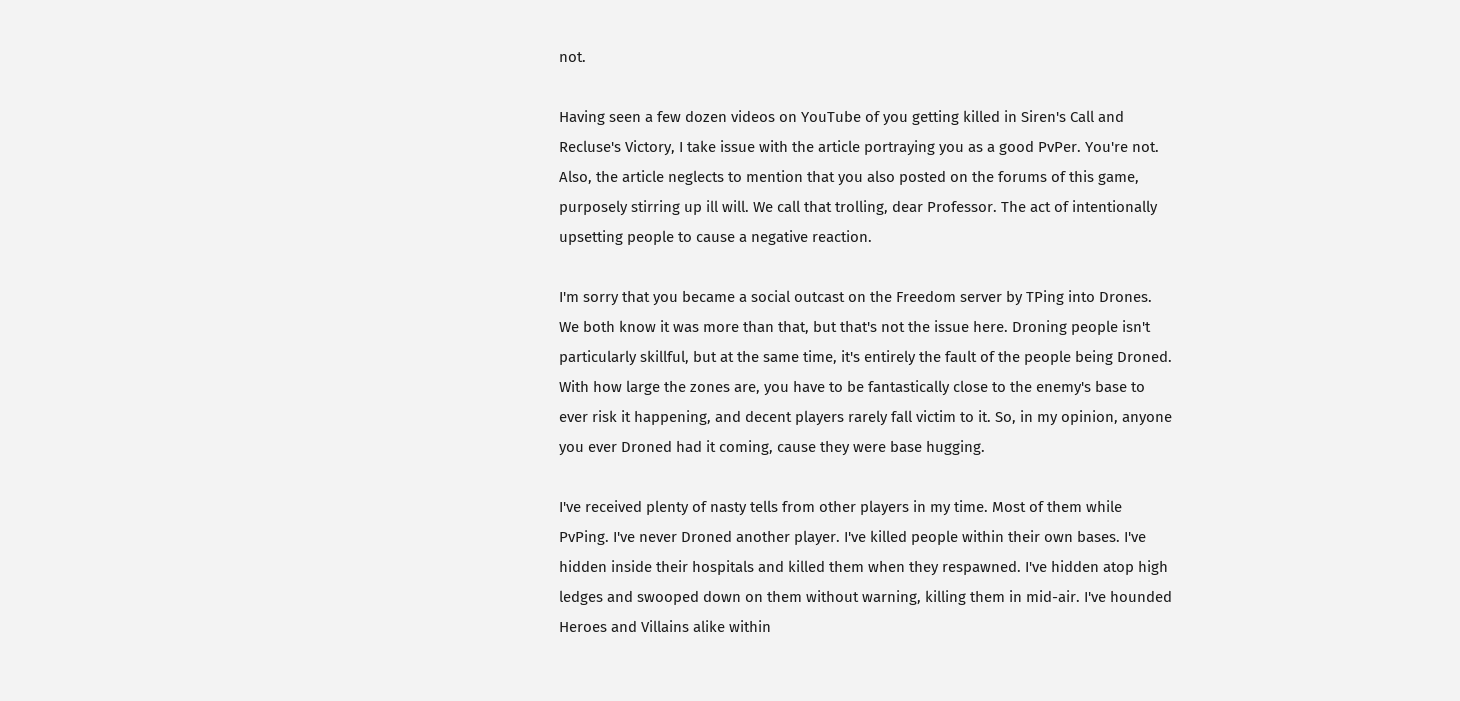not.

Having seen a few dozen videos on YouTube of you getting killed in Siren's Call and Recluse's Victory, I take issue with the article portraying you as a good PvPer. You're not. Also, the article neglects to mention that you also posted on the forums of this game, purposely stirring up ill will. We call that trolling, dear Professor. The act of intentionally upsetting people to cause a negative reaction.

I'm sorry that you became a social outcast on the Freedom server by TPing into Drones. We both know it was more than that, but that's not the issue here. Droning people isn't particularly skillful, but at the same time, it's entirely the fault of the people being Droned. With how large the zones are, you have to be fantastically close to the enemy's base to ever risk it happening, and decent players rarely fall victim to it. So, in my opinion, anyone you ever Droned had it coming, cause they were base hugging.

I've received plenty of nasty tells from other players in my time. Most of them while PvPing. I've never Droned another player. I've killed people within their own bases. I've hidden inside their hospitals and killed them when they respawned. I've hidden atop high ledges and swooped down on them without warning, killing them in mid-air. I've hounded Heroes and Villains alike within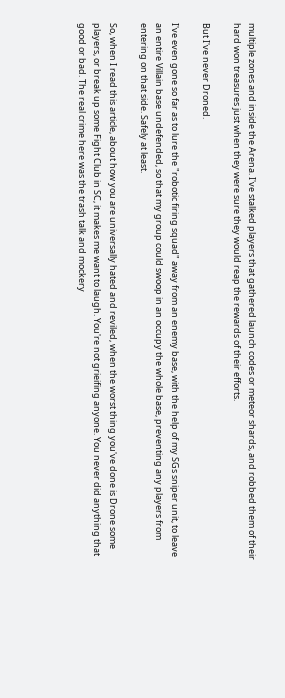multiple zones and inside the Arena. I've stalked players that gathered launch codes or meteor shards, and robbed them of their hard won treasures just when they were sure they would reap the rewards of their efforts.

But I've never Droned.

I've even gone so far as to lure the "robotic firing squad" away from an enemy base, with the help of my SGs sniper unit, to leave an entire Villain base undefended, so that my group could swoop in an occupy the whole base, preventing any players from entering on that side. Safely at least.

So, when I read this article, about how you are universally hated and reviled, when the worst thing you've done is Drone some players, or break up some Fight Club in SC, it makes me want to laugh. You're not grieifing anyone. You never did anything that good or bad. The real crime here was the trash talk and mockery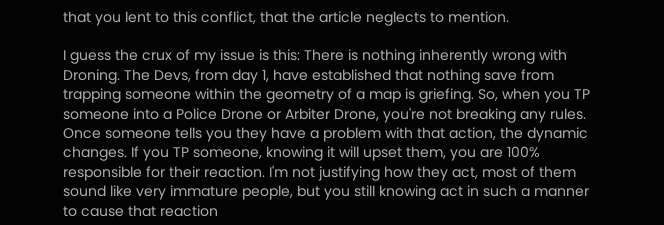that you lent to this conflict, that the article neglects to mention.

I guess the crux of my issue is this: There is nothing inherently wrong with Droning. The Devs, from day 1, have established that nothing save from trapping someone within the geometry of a map is griefing. So, when you TP someone into a Police Drone or Arbiter Drone, you're not breaking any rules. Once someone tells you they have a problem with that action, the dynamic changes. If you TP someone, knowing it will upset them, you are 100% responsible for their reaction. I'm not justifying how they act, most of them sound like very immature people, but you still knowing act in such a manner to cause that reaction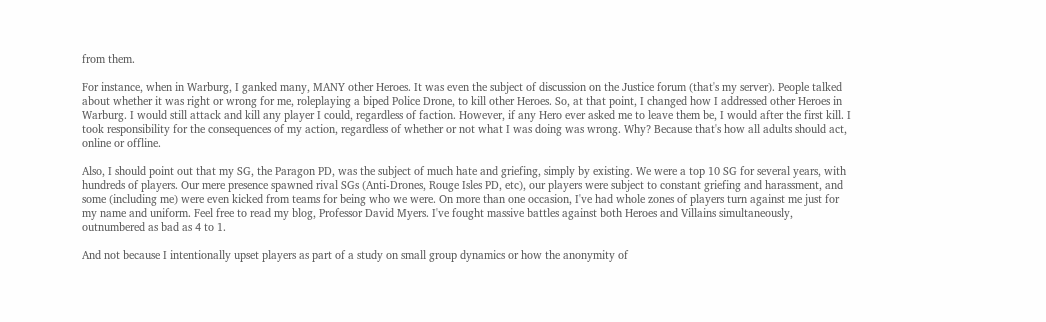from them.

For instance, when in Warburg, I ganked many, MANY other Heroes. It was even the subject of discussion on the Justice forum (that's my server). People talked about whether it was right or wrong for me, roleplaying a biped Police Drone, to kill other Heroes. So, at that point, I changed how I addressed other Heroes in Warburg. I would still attack and kill any player I could, regardless of faction. However, if any Hero ever asked me to leave them be, I would after the first kill. I took responsibility for the consequences of my action, regardless of whether or not what I was doing was wrong. Why? Because that's how all adults should act, online or offline.

Also, I should point out that my SG, the Paragon PD, was the subject of much hate and griefing, simply by existing. We were a top 10 SG for several years, with hundreds of players. Our mere presence spawned rival SGs (Anti-Drones, Rouge Isles PD, etc), our players were subject to constant griefing and harassment, and some (including me) were even kicked from teams for being who we were. On more than one occasion, I've had whole zones of players turn against me just for my name and uniform. Feel free to read my blog, Professor David Myers. I've fought massive battles against both Heroes and Villains simultaneously, outnumbered as bad as 4 to 1.

And not because I intentionally upset players as part of a study on small group dynamics or how the anonymity of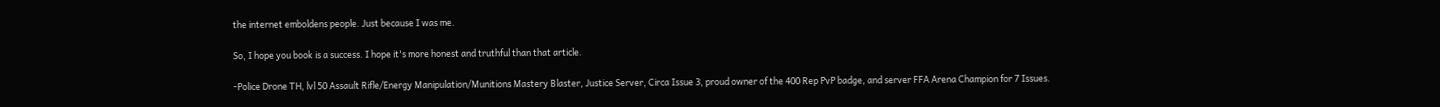the internet emboldens people. Just because I was me.

So, I hope you book is a success. I hope it's more honest and truthful than that article.

-Police Drone TH, lvl 50 Assault Rifle/Energy Manipulation/Munitions Mastery Blaster, Justice Server, Circa Issue 3, proud owner of the 400 Rep PvP badge, and server FFA Arena Champion for 7 Issues.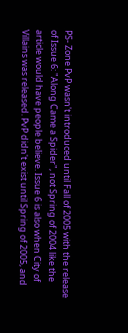PS- Zone PvP wasn't introduced until Fall of 2005 with the release of Issue 6: "Along Came a Spider", not Spring of 2004 like the article would have people believe. Issue 6 is also when City of Villains was released. PvP didn't exist until Spring of 2005, and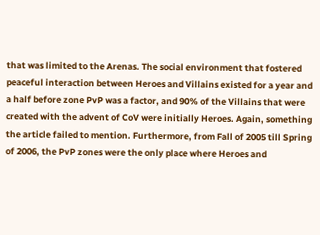that was limited to the Arenas. The social environment that fostered peaceful interaction between Heroes and Villains existed for a year and a half before zone PvP was a factor, and 90% of the Villains that were created with the advent of CoV were initially Heroes. Again, something the article failed to mention. Furthermore, from Fall of 2005 till Spring of 2006, the PvP zones were the only place where Heroes and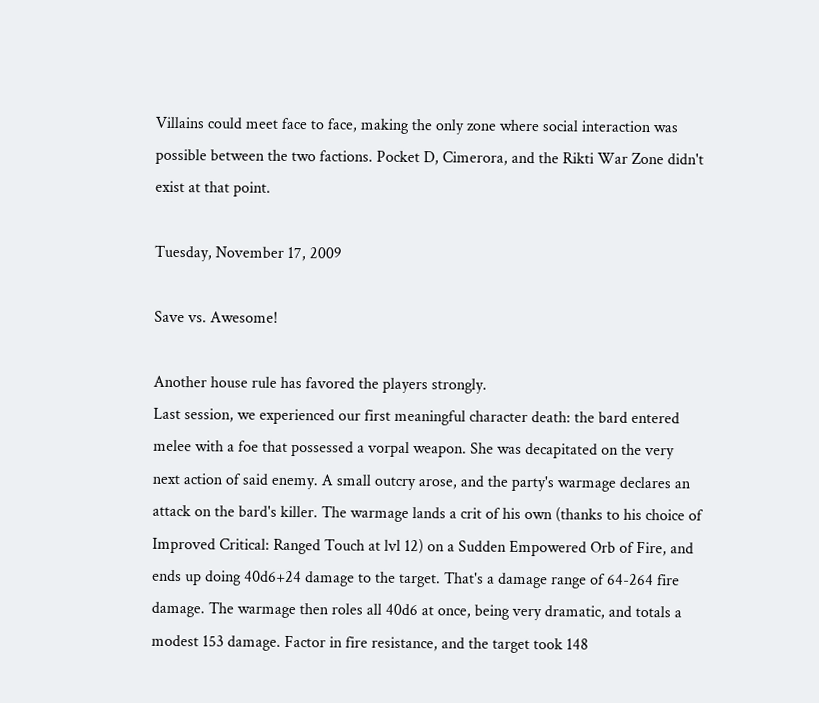Villains could meet face to face, making the only zone where social interaction was possible between the two factions. Pocket D, Cimerora, and the Rikti War Zone didn't exist at that point.

Tuesday, November 17, 2009

Save vs. Awesome!

Another house rule has favored the players strongly.
Last session, we experienced our first meaningful character death: the bard entered melee with a foe that possessed a vorpal weapon. She was decapitated on the very next action of said enemy. A small outcry arose, and the party's warmage declares an attack on the bard's killer. The warmage lands a crit of his own (thanks to his choice of Improved Critical: Ranged Touch at lvl 12) on a Sudden Empowered Orb of Fire, and ends up doing 40d6+24 damage to the target. That's a damage range of 64-264 fire damage. The warmage then roles all 40d6 at once, being very dramatic, and totals a modest 153 damage. Factor in fire resistance, and the target took 148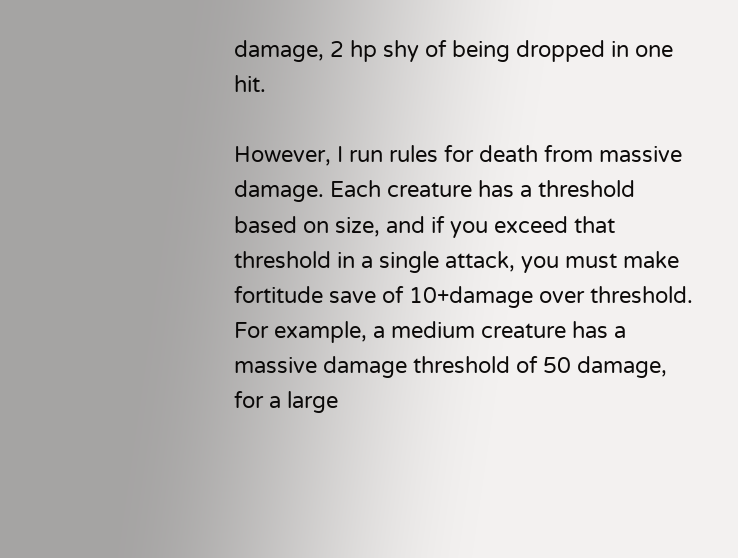damage, 2 hp shy of being dropped in one hit.

However, I run rules for death from massive damage. Each creature has a threshold based on size, and if you exceed that threshold in a single attack, you must make fortitude save of 10+damage over threshold. For example, a medium creature has a massive damage threshold of 50 damage, for a large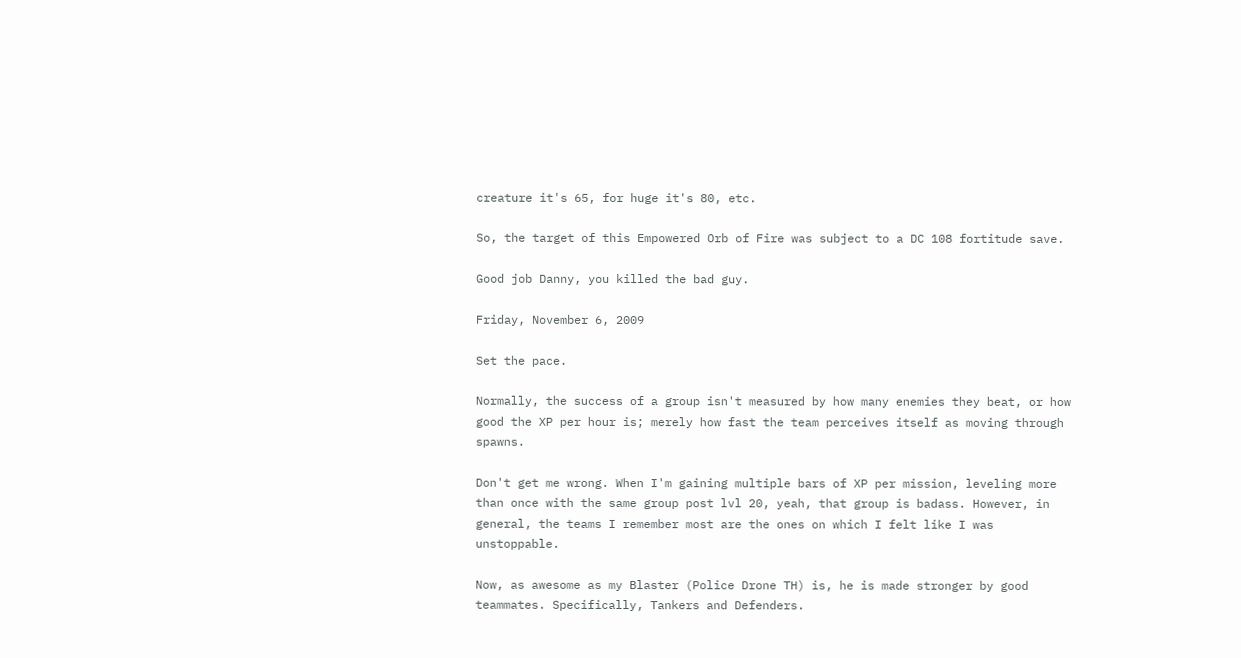creature it's 65, for huge it's 80, etc.

So, the target of this Empowered Orb of Fire was subject to a DC 108 fortitude save.

Good job Danny, you killed the bad guy.

Friday, November 6, 2009

Set the pace.

Normally, the success of a group isn't measured by how many enemies they beat, or how good the XP per hour is; merely how fast the team perceives itself as moving through spawns.

Don't get me wrong. When I'm gaining multiple bars of XP per mission, leveling more than once with the same group post lvl 20, yeah, that group is badass. However, in general, the teams I remember most are the ones on which I felt like I was unstoppable.

Now, as awesome as my Blaster (Police Drone TH) is, he is made stronger by good teammates. Specifically, Tankers and Defenders.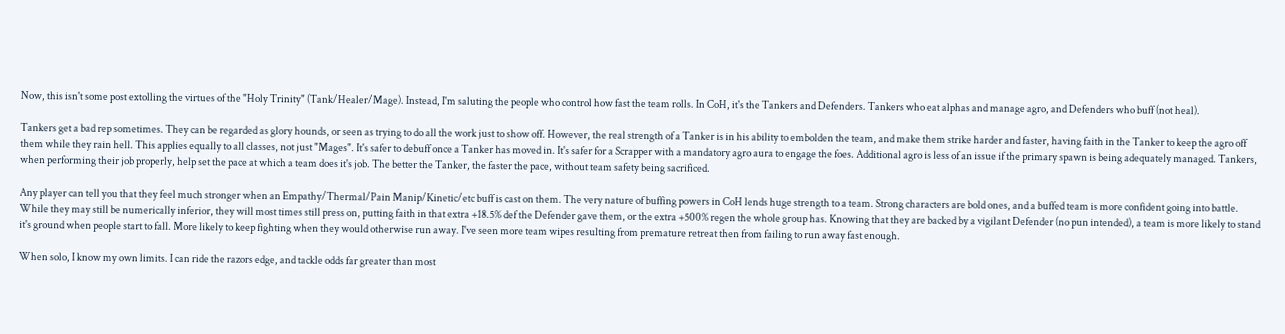Now, this isn't some post extolling the virtues of the "Holy Trinity" (Tank/Healer/Mage). Instead, I'm saluting the people who control how fast the team rolls. In CoH, it's the Tankers and Defenders. Tankers who eat alphas and manage agro, and Defenders who buff (not heal).

Tankers get a bad rep sometimes. They can be regarded as glory hounds, or seen as trying to do all the work just to show off. However, the real strength of a Tanker is in his ability to embolden the team, and make them strike harder and faster, having faith in the Tanker to keep the agro off them while they rain hell. This applies equally to all classes, not just "Mages". It's safer to debuff once a Tanker has moved in. It's safer for a Scrapper with a mandatory agro aura to engage the foes. Additional agro is less of an issue if the primary spawn is being adequately managed. Tankers, when performing their job properly, help set the pace at which a team does it's job. The better the Tanker, the faster the pace, without team safety being sacrificed.

Any player can tell you that they feel much stronger when an Empathy/Thermal/Pain Manip/Kinetic/etc buff is cast on them. The very nature of buffing powers in CoH lends huge strength to a team. Strong characters are bold ones, and a buffed team is more confident going into battle. While they may still be numerically inferior, they will most times still press on, putting faith in that extra +18.5% def the Defender gave them, or the extra +500% regen the whole group has. Knowing that they are backed by a vigilant Defender (no pun intended), a team is more likely to stand it's ground when people start to fall. More likely to keep fighting when they would otherwise run away. I've seen more team wipes resulting from premature retreat then from failing to run away fast enough.

When solo, I know my own limits. I can ride the razors edge, and tackle odds far greater than most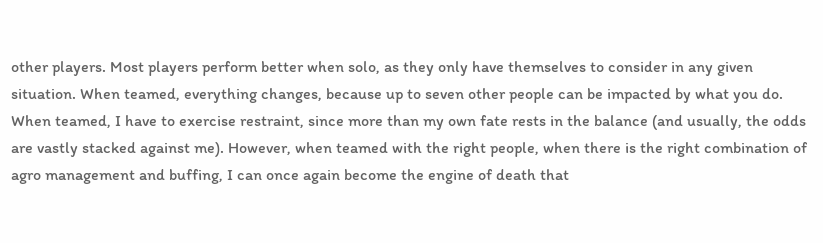other players. Most players perform better when solo, as they only have themselves to consider in any given situation. When teamed, everything changes, because up to seven other people can be impacted by what you do. When teamed, I have to exercise restraint, since more than my own fate rests in the balance (and usually, the odds are vastly stacked against me). However, when teamed with the right people, when there is the right combination of agro management and buffing, I can once again become the engine of death that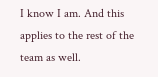I know I am. And this applies to the rest of the team as well.